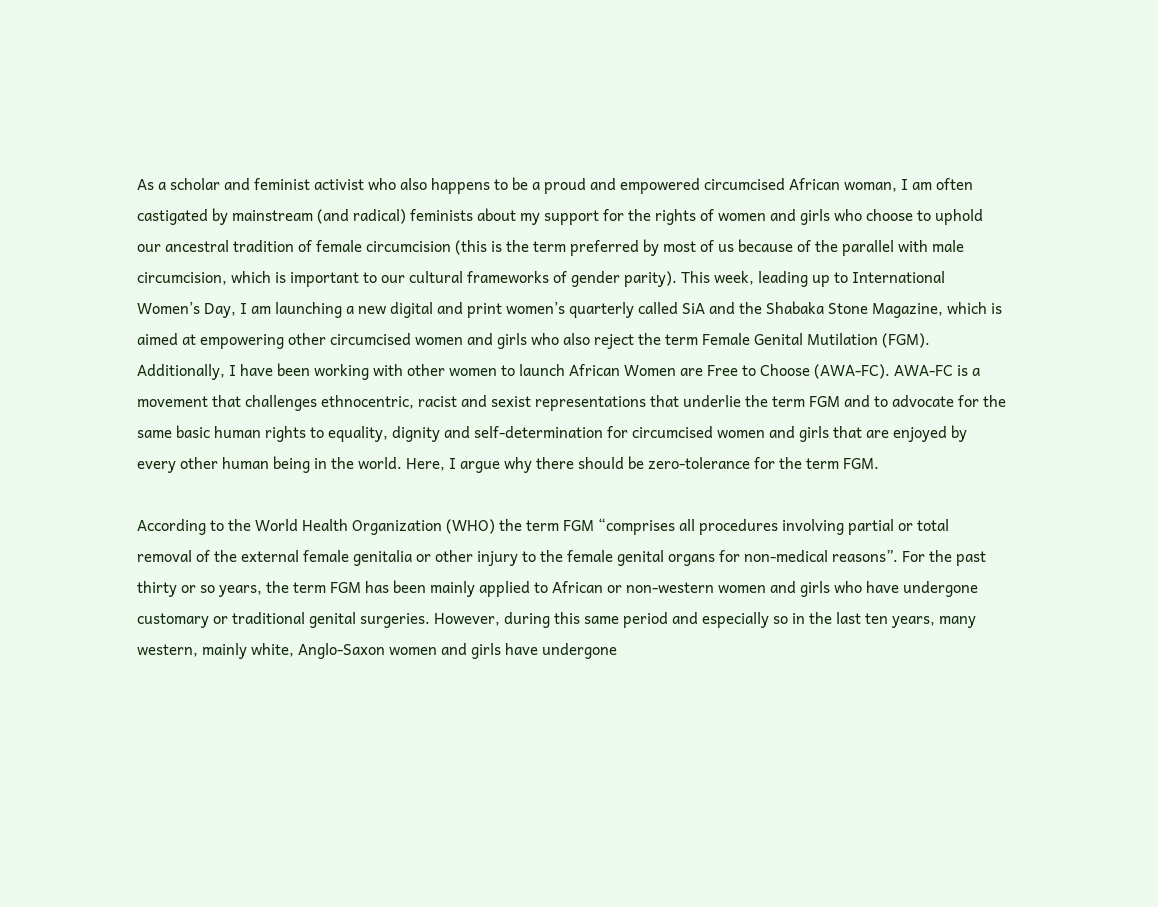As a scholar and feminist activist who also happens to be a proud and empowered circumcised African woman, I am often castigated by mainstream (and radical) feminists about my support for the rights of women and girls who choose to uphold our ancestral tradition of female circumcision (this is the term preferred by most of us because of the parallel with male circumcision, which is important to our cultural frameworks of gender parity). This week, leading up to International Women’s Day, I am launching a new digital and print women’s quarterly called SiA and the Shabaka Stone Magazine, which is aimed at empowering other circumcised women and girls who also reject the term Female Genital Mutilation (FGM). Additionally, I have been working with other women to launch African Women are Free to Choose (AWA-FC). AWA-FC is a movement that challenges ethnocentric, racist and sexist representations that underlie the term FGM and to advocate for the same basic human rights to equality, dignity and self-determination for circumcised women and girls that are enjoyed by every other human being in the world. Here, I argue why there should be zero-tolerance for the term FGM.

According to the World Health Organization (WHO) the term FGM “comprises all procedures involving partial or total removal of the external female genitalia or other injury to the female genital organs for non-medical reasons”. For the past thirty or so years, the term FGM has been mainly applied to African or non-western women and girls who have undergone customary or traditional genital surgeries. However, during this same period and especially so in the last ten years, many western, mainly white, Anglo-Saxon women and girls have undergone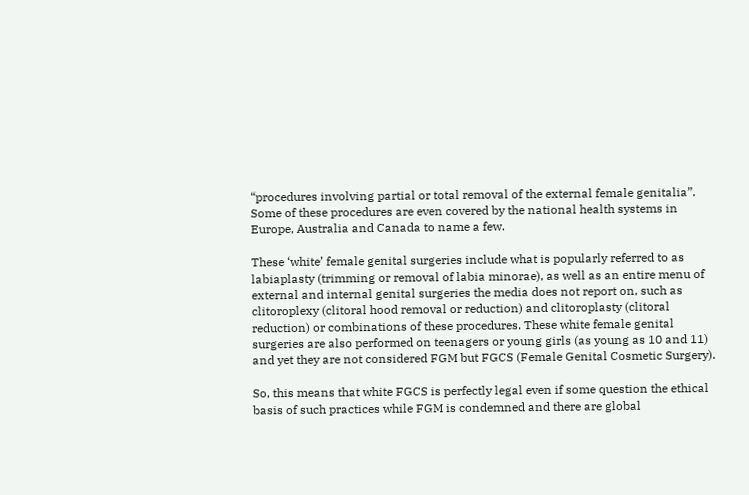“procedures involving partial or total removal of the external female genitalia”. Some of these procedures are even covered by the national health systems in Europe, Australia and Canada to name a few.

These ‘white’ female genital surgeries include what is popularly referred to as labiaplasty (trimming or removal of labia minorae), as well as an entire menu of external and internal genital surgeries the media does not report on, such as clitoroplexy (clitoral hood removal or reduction) and clitoroplasty (clitoral reduction) or combinations of these procedures. These white female genital surgeries are also performed on teenagers or young girls (as young as 10 and 11) and yet they are not considered FGM but FGCS (Female Genital Cosmetic Surgery).

So, this means that white FGCS is perfectly legal even if some question the ethical basis of such practices while FGM is condemned and there are global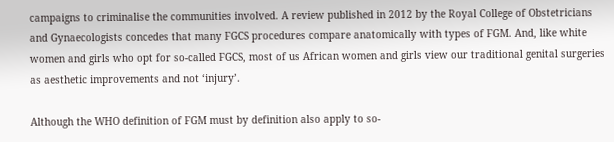campaigns to criminalise the communities involved. A review published in 2012 by the Royal College of Obstetricians and Gynaecologists concedes that many FGCS procedures compare anatomically with types of FGM. And, like white women and girls who opt for so-called FGCS, most of us African women and girls view our traditional genital surgeries as aesthetic improvements and not ‘injury’.

Although the WHO definition of FGM must by definition also apply to so-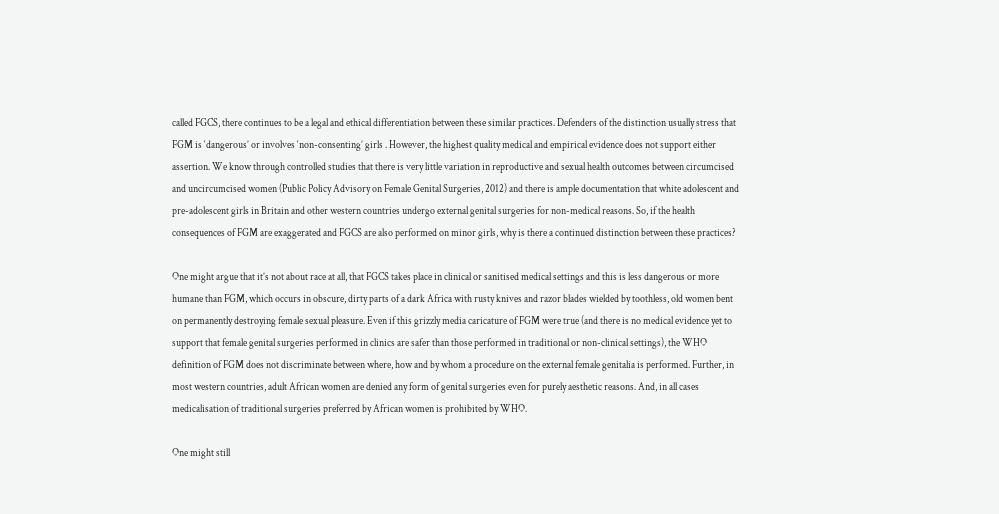called FGCS, there continues to be a legal and ethical differentiation between these similar practices. Defenders of the distinction usually stress that FGM is ‘dangerous’ or involves ‘non-consenting’ girls . However, the highest quality medical and empirical evidence does not support either assertion. We know through controlled studies that there is very little variation in reproductive and sexual health outcomes between circumcised and uncircumcised women (Public Policy Advisory on Female Genital Surgeries, 2012) and there is ample documentation that white adolescent and pre-adolescent girls in Britain and other western countries undergo external genital surgeries for non-medical reasons. So, if the health consequences of FGM are exaggerated and FGCS are also performed on minor girls, why is there a continued distinction between these practices?

One might argue that it’s not about race at all, that FGCS takes place in clinical or sanitised medical settings and this is less dangerous or more humane than FGM, which occurs in obscure, dirty parts of a dark Africa with rusty knives and razor blades wielded by toothless, old women bent on permanently destroying female sexual pleasure. Even if this grizzly media caricature of FGM were true (and there is no medical evidence yet to support that female genital surgeries performed in clinics are safer than those performed in traditional or non-clinical settings), the WHO definition of FGM does not discriminate between where, how and by whom a procedure on the external female genitalia is performed. Further, in most western countries, adult African women are denied any form of genital surgeries even for purely aesthetic reasons. And, in all cases medicalisation of traditional surgeries preferred by African women is prohibited by WHO.

One might still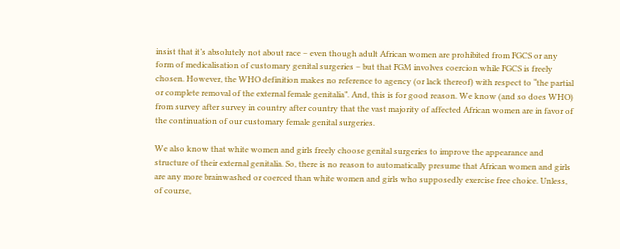insist that it’s absolutely not about race – even though adult African women are prohibited from FGCS or any form of medicalisation of customary genital surgeries – but that FGM involves coercion while FGCS is freely chosen. However, the WHO definition makes no reference to agency (or lack thereof) with respect to “the partial or complete removal of the external female genitalia”. And, this is for good reason. We know (and so does WHO) from survey after survey in country after country that the vast majority of affected African women are in favor of the continuation of our customary female genital surgeries.

We also know that white women and girls freely choose genital surgeries to improve the appearance and structure of their external genitalia. So, there is no reason to automatically presume that African women and girls are any more brainwashed or coerced than white women and girls who supposedly exercise free choice. Unless, of course,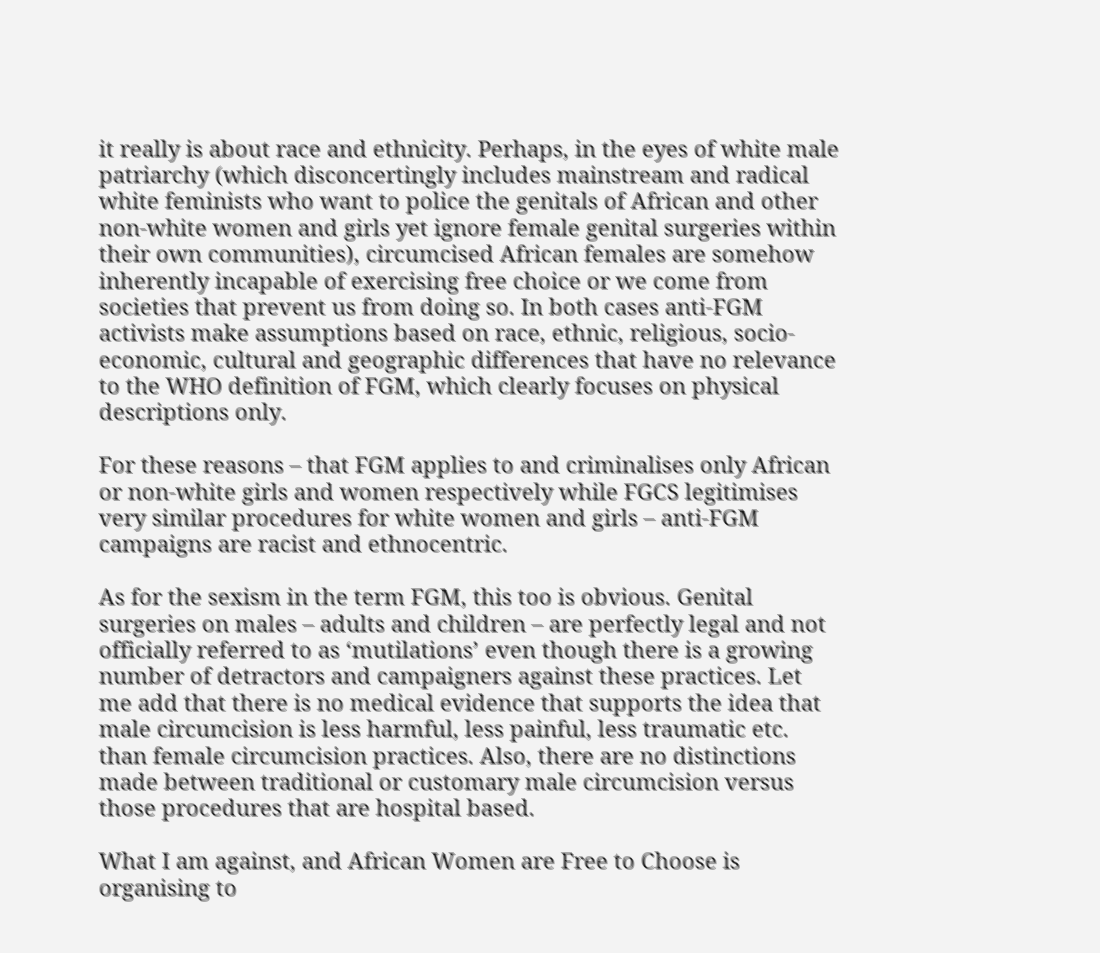it really is about race and ethnicity. Perhaps, in the eyes of white male patriarchy (which disconcertingly includes mainstream and radical white feminists who want to police the genitals of African and other non-white women and girls yet ignore female genital surgeries within their own communities), circumcised African females are somehow inherently incapable of exercising free choice or we come from societies that prevent us from doing so. In both cases anti-FGM activists make assumptions based on race, ethnic, religious, socio-economic, cultural and geographic differences that have no relevance to the WHO definition of FGM, which clearly focuses on physical descriptions only.

For these reasons – that FGM applies to and criminalises only African or non-white girls and women respectively while FGCS legitimises very similar procedures for white women and girls – anti-FGM campaigns are racist and ethnocentric.

As for the sexism in the term FGM, this too is obvious. Genital surgeries on males – adults and children – are perfectly legal and not officially referred to as ‘mutilations’ even though there is a growing number of detractors and campaigners against these practices. Let me add that there is no medical evidence that supports the idea that male circumcision is less harmful, less painful, less traumatic etc. than female circumcision practices. Also, there are no distinctions made between traditional or customary male circumcision versus those procedures that are hospital based.

What I am against, and African Women are Free to Choose is organising to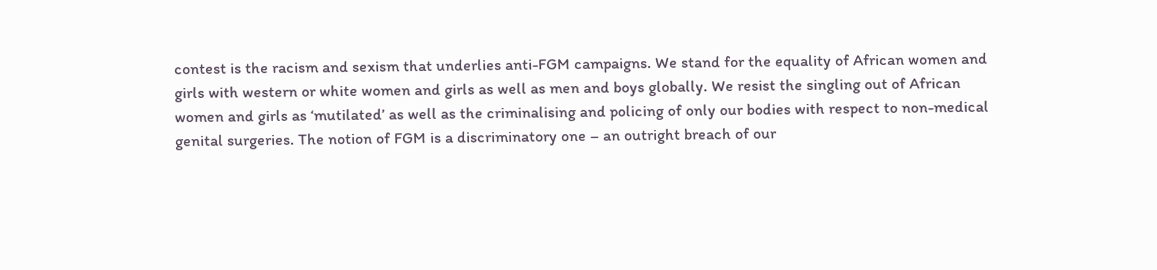contest is the racism and sexism that underlies anti-FGM campaigns. We stand for the equality of African women and girls with western or white women and girls as well as men and boys globally. We resist the singling out of African women and girls as ‘mutilated’ as well as the criminalising and policing of only our bodies with respect to non-medical genital surgeries. The notion of FGM is a discriminatory one – an outright breach of our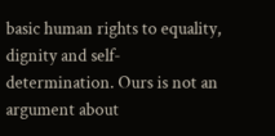basic human rights to equality, dignity and self-determination. Ours is not an argument about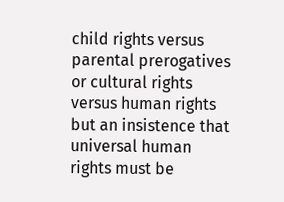child rights versus parental prerogatives or cultural rights versus human rights but an insistence that universal human rights must be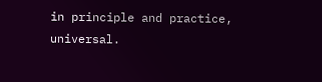in principle and practice, universal.